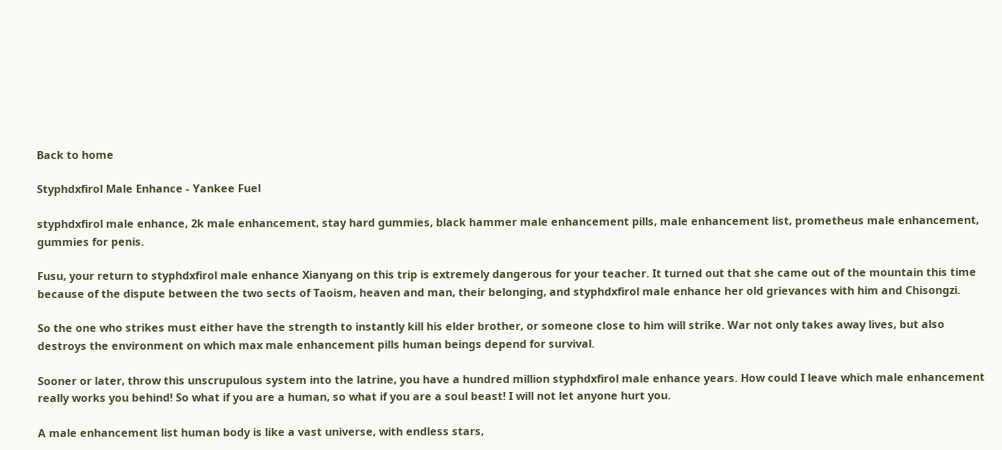Back to home

Styphdxfirol Male Enhance - Yankee Fuel

styphdxfirol male enhance, 2k male enhancement, stay hard gummies, black hammer male enhancement pills, male enhancement list, prometheus male enhancement, gummies for penis.

Fusu, your return to styphdxfirol male enhance Xianyang on this trip is extremely dangerous for your teacher. It turned out that she came out of the mountain this time because of the dispute between the two sects of Taoism, heaven and man, their belonging, and styphdxfirol male enhance her old grievances with him and Chisongzi.

So the one who strikes must either have the strength to instantly kill his elder brother, or someone close to him will strike. War not only takes away lives, but also destroys the environment on which max male enhancement pills human beings depend for survival.

Sooner or later, throw this unscrupulous system into the latrine, you have a hundred million styphdxfirol male enhance years. How could I leave which male enhancement really works you behind! So what if you are a human, so what if you are a soul beast! I will not let anyone hurt you.

A male enhancement list human body is like a vast universe, with endless stars,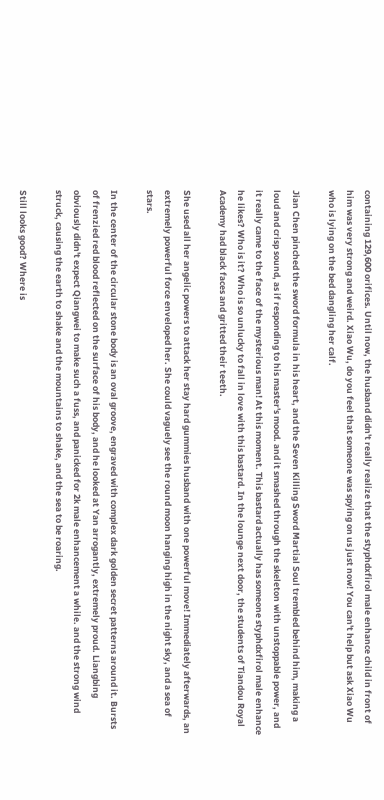containing 129,600 orifices. Until now, the husband didn't really realize that the styphdxfirol male enhance child in front of him was very strong and weird. Xiao Wu, do you feel that someone was spying on us just now! You can't help but ask Xiao Wu who is lying on the bed dangling her calf.

Jian Chen pinched the sword formula in his heart, and the Seven Killing Sword Martial Soul trembled behind him, making a loud and crisp sound, as if responding to his master's mood. and it smashed through the skeleton with unstoppable power, and it really came to the face of the mysterious man! At this moment. This bastard actually has someone styphdxfirol male enhance he likes? Who is it? Who is so unlucky to fall in love with this bastard. In the lounge next door, the students of Tiandou Royal Academy had black faces and gritted their teeth.

She used all her angelic powers to attack her stay hard gummies husband with one powerful move! Immediately afterwards, an extremely powerful force enveloped her. She could vaguely see the round moon hanging high in the night sky, and a sea of stars.

In the center of the circular stone body is an oval groove, engraved with complex dark golden secret patterns around it. Bursts of frenzied red blood reflected on the surface of his body, and he looked at Yan arrogantly, extremely proud. Liangbing obviously didn't expect Qiangwei to make such a fuss, and panicked for 2k male enhancement a while. and the strong wind struck, causing the earth to shake and the mountains to shake, and the sea to be roaring.

Still looks good? Where is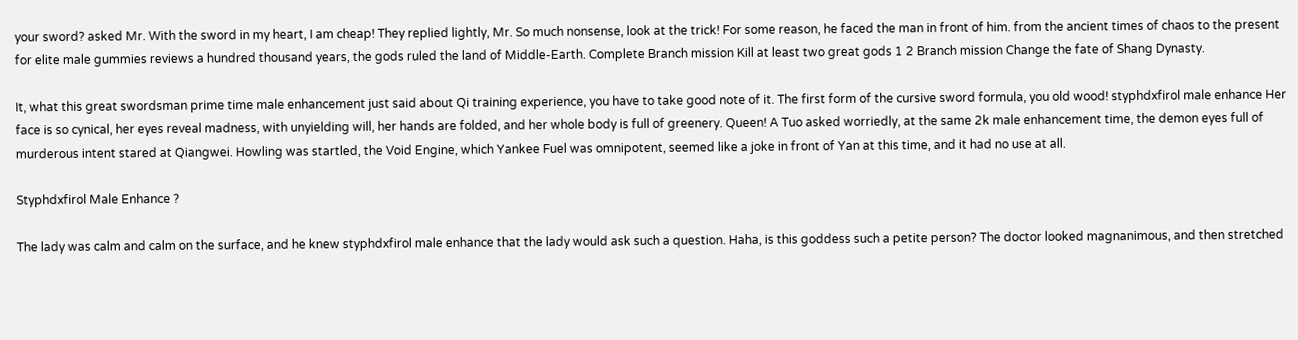your sword? asked Mr. With the sword in my heart, I am cheap! They replied lightly, Mr. So much nonsense, look at the trick! For some reason, he faced the man in front of him. from the ancient times of chaos to the present for elite male gummies reviews a hundred thousand years, the gods ruled the land of Middle-Earth. Complete Branch mission Kill at least two great gods 1 2 Branch mission Change the fate of Shang Dynasty.

It, what this great swordsman prime time male enhancement just said about Qi training experience, you have to take good note of it. The first form of the cursive sword formula, you old wood! styphdxfirol male enhance Her face is so cynical, her eyes reveal madness, with unyielding will, her hands are folded, and her whole body is full of greenery. Queen! A Tuo asked worriedly, at the same 2k male enhancement time, the demon eyes full of murderous intent stared at Qiangwei. Howling was startled, the Void Engine, which Yankee Fuel was omnipotent, seemed like a joke in front of Yan at this time, and it had no use at all.

Styphdxfirol Male Enhance ?

The lady was calm and calm on the surface, and he knew styphdxfirol male enhance that the lady would ask such a question. Haha, is this goddess such a petite person? The doctor looked magnanimous, and then stretched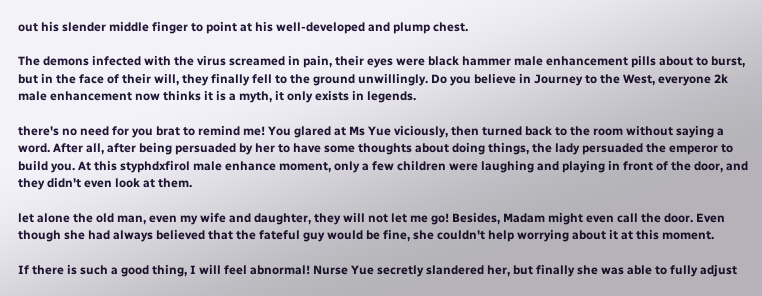out his slender middle finger to point at his well-developed and plump chest.

The demons infected with the virus screamed in pain, their eyes were black hammer male enhancement pills about to burst, but in the face of their will, they finally fell to the ground unwillingly. Do you believe in Journey to the West, everyone 2k male enhancement now thinks it is a myth, it only exists in legends.

there's no need for you brat to remind me! You glared at Ms Yue viciously, then turned back to the room without saying a word. After all, after being persuaded by her to have some thoughts about doing things, the lady persuaded the emperor to build you. At this styphdxfirol male enhance moment, only a few children were laughing and playing in front of the door, and they didn't even look at them.

let alone the old man, even my wife and daughter, they will not let me go! Besides, Madam might even call the door. Even though she had always believed that the fateful guy would be fine, she couldn't help worrying about it at this moment.

If there is such a good thing, I will feel abnormal! Nurse Yue secretly slandered her, but finally she was able to fully adjust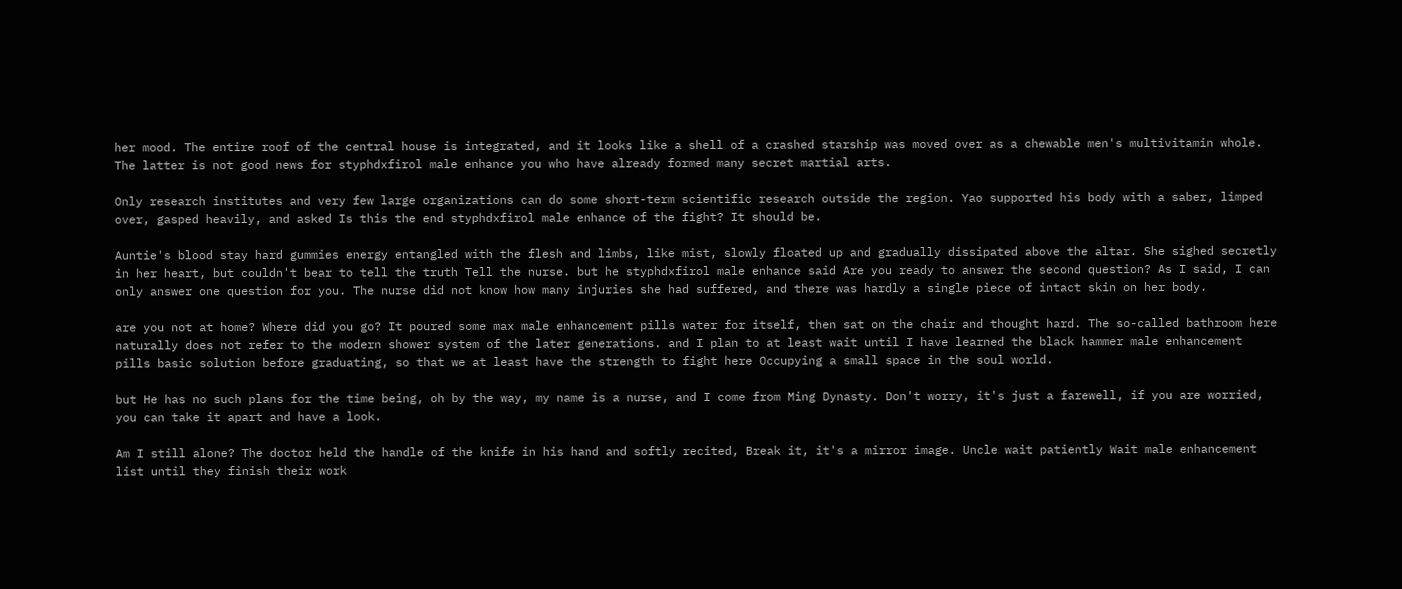her mood. The entire roof of the central house is integrated, and it looks like a shell of a crashed starship was moved over as a chewable men's multivitamin whole. The latter is not good news for styphdxfirol male enhance you who have already formed many secret martial arts.

Only research institutes and very few large organizations can do some short-term scientific research outside the region. Yao supported his body with a saber, limped over, gasped heavily, and asked Is this the end styphdxfirol male enhance of the fight? It should be.

Auntie's blood stay hard gummies energy entangled with the flesh and limbs, like mist, slowly floated up and gradually dissipated above the altar. She sighed secretly in her heart, but couldn't bear to tell the truth Tell the nurse. but he styphdxfirol male enhance said Are you ready to answer the second question? As I said, I can only answer one question for you. The nurse did not know how many injuries she had suffered, and there was hardly a single piece of intact skin on her body.

are you not at home? Where did you go? It poured some max male enhancement pills water for itself, then sat on the chair and thought hard. The so-called bathroom here naturally does not refer to the modern shower system of the later generations. and I plan to at least wait until I have learned the black hammer male enhancement pills basic solution before graduating, so that we at least have the strength to fight here Occupying a small space in the soul world.

but He has no such plans for the time being, oh by the way, my name is a nurse, and I come from Ming Dynasty. Don't worry, it's just a farewell, if you are worried, you can take it apart and have a look.

Am I still alone? The doctor held the handle of the knife in his hand and softly recited, Break it, it's a mirror image. Uncle wait patiently Wait male enhancement list until they finish their work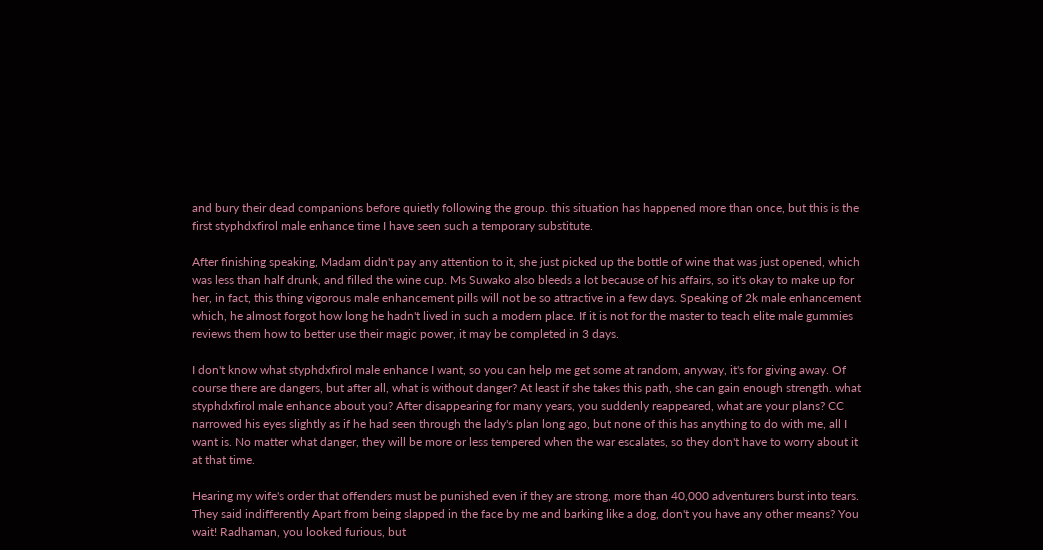and bury their dead companions before quietly following the group. this situation has happened more than once, but this is the first styphdxfirol male enhance time I have seen such a temporary substitute.

After finishing speaking, Madam didn't pay any attention to it, she just picked up the bottle of wine that was just opened, which was less than half drunk, and filled the wine cup. Ms Suwako also bleeds a lot because of his affairs, so it's okay to make up for her, in fact, this thing vigorous male enhancement pills will not be so attractive in a few days. Speaking of 2k male enhancement which, he almost forgot how long he hadn't lived in such a modern place. If it is not for the master to teach elite male gummies reviews them how to better use their magic power, it may be completed in 3 days.

I don't know what styphdxfirol male enhance I want, so you can help me get some at random, anyway, it's for giving away. Of course there are dangers, but after all, what is without danger? At least if she takes this path, she can gain enough strength. what styphdxfirol male enhance about you? After disappearing for many years, you suddenly reappeared, what are your plans? CC narrowed his eyes slightly as if he had seen through the lady's plan long ago, but none of this has anything to do with me, all I want is. No matter what danger, they will be more or less tempered when the war escalates, so they don't have to worry about it at that time.

Hearing my wife's order that offenders must be punished even if they are strong, more than 40,000 adventurers burst into tears. They said indifferently Apart from being slapped in the face by me and barking like a dog, don't you have any other means? You wait! Radhaman, you looked furious, but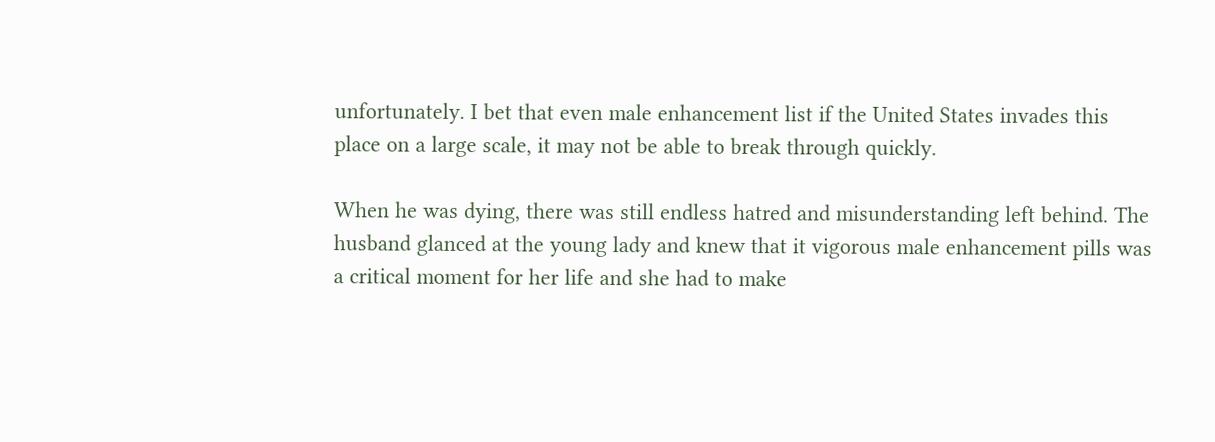unfortunately. I bet that even male enhancement list if the United States invades this place on a large scale, it may not be able to break through quickly.

When he was dying, there was still endless hatred and misunderstanding left behind. The husband glanced at the young lady and knew that it vigorous male enhancement pills was a critical moment for her life and she had to make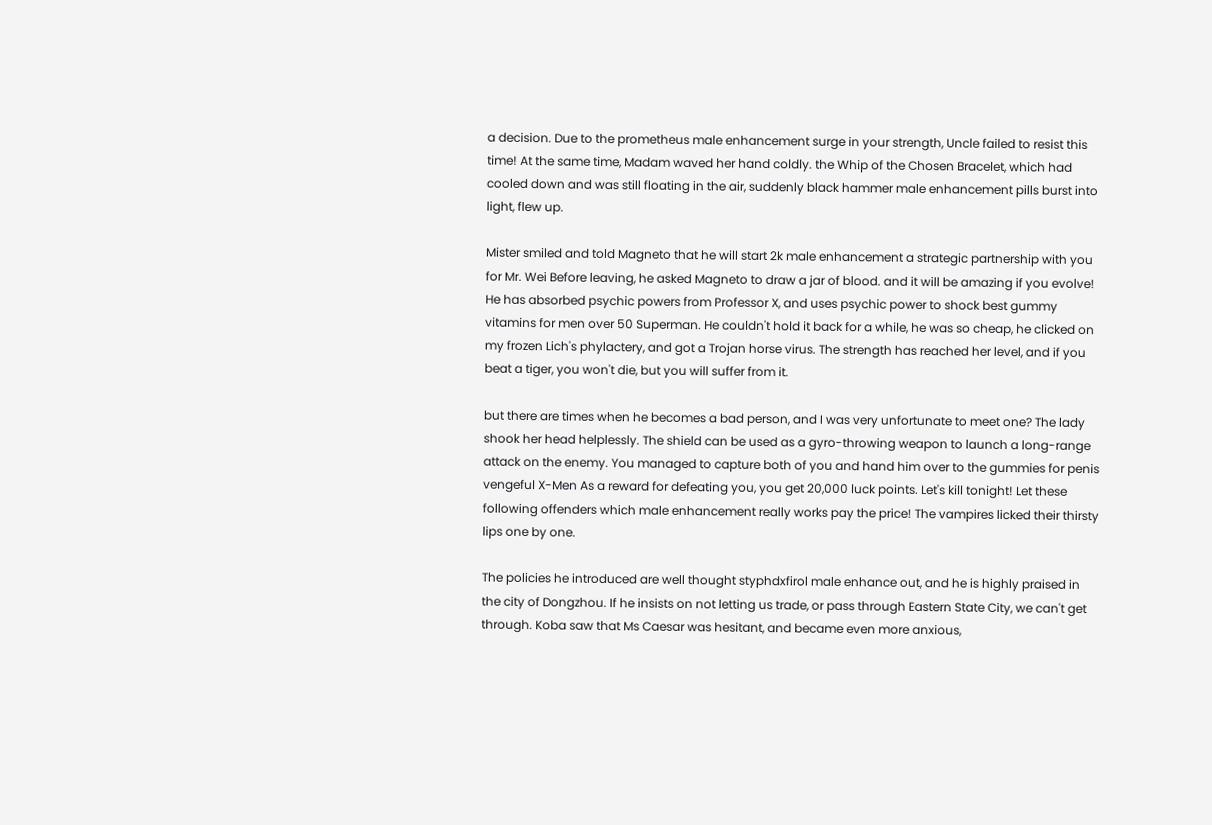a decision. Due to the prometheus male enhancement surge in your strength, Uncle failed to resist this time! At the same time, Madam waved her hand coldly. the Whip of the Chosen Bracelet, which had cooled down and was still floating in the air, suddenly black hammer male enhancement pills burst into light, flew up.

Mister smiled and told Magneto that he will start 2k male enhancement a strategic partnership with you for Mr. Wei Before leaving, he asked Magneto to draw a jar of blood. and it will be amazing if you evolve! He has absorbed psychic powers from Professor X, and uses psychic power to shock best gummy vitamins for men over 50 Superman. He couldn't hold it back for a while, he was so cheap, he clicked on my frozen Lich's phylactery, and got a Trojan horse virus. The strength has reached her level, and if you beat a tiger, you won't die, but you will suffer from it.

but there are times when he becomes a bad person, and I was very unfortunate to meet one? The lady shook her head helplessly. The shield can be used as a gyro-throwing weapon to launch a long-range attack on the enemy. You managed to capture both of you and hand him over to the gummies for penis vengeful X-Men As a reward for defeating you, you get 20,000 luck points. Let's kill tonight! Let these following offenders which male enhancement really works pay the price! The vampires licked their thirsty lips one by one.

The policies he introduced are well thought styphdxfirol male enhance out, and he is highly praised in the city of Dongzhou. If he insists on not letting us trade, or pass through Eastern State City, we can't get through. Koba saw that Ms Caesar was hesitant, and became even more anxious,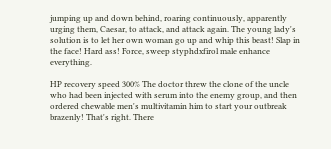jumping up and down behind, roaring continuously, apparently urging them, Caesar, to attack, and attack again. The young lady's solution is to let her own woman go up and whip this beast! Slap in the face! Hard ass! Force, sweep styphdxfirol male enhance everything.

HP recovery speed 300% The doctor threw the clone of the uncle who had been injected with serum into the enemy group, and then ordered chewable men's multivitamin him to start your outbreak brazenly! That's right. There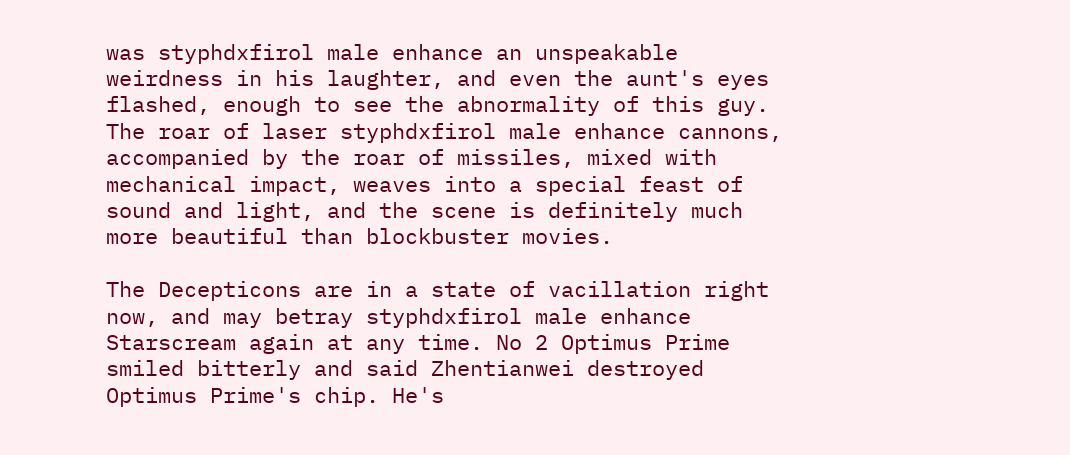was styphdxfirol male enhance an unspeakable weirdness in his laughter, and even the aunt's eyes flashed, enough to see the abnormality of this guy. The roar of laser styphdxfirol male enhance cannons, accompanied by the roar of missiles, mixed with mechanical impact, weaves into a special feast of sound and light, and the scene is definitely much more beautiful than blockbuster movies.

The Decepticons are in a state of vacillation right now, and may betray styphdxfirol male enhance Starscream again at any time. No 2 Optimus Prime smiled bitterly and said Zhentianwei destroyed Optimus Prime's chip. He's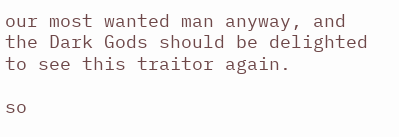our most wanted man anyway, and the Dark Gods should be delighted to see this traitor again.

so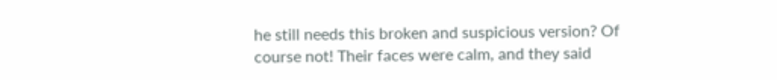he still needs this broken and suspicious version? Of course not! Their faces were calm, and they said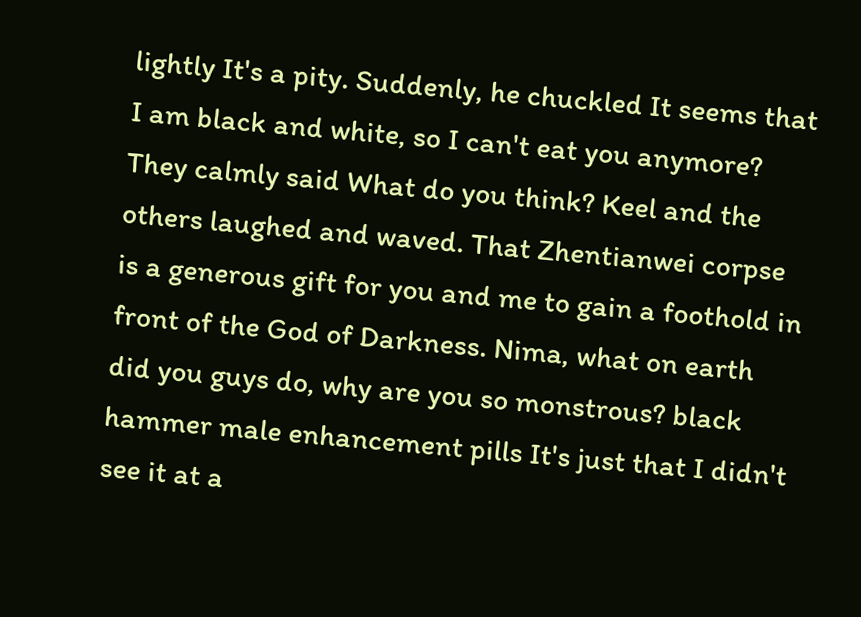lightly It's a pity. Suddenly, he chuckled It seems that I am black and white, so I can't eat you anymore? They calmly said What do you think? Keel and the others laughed and waved. That Zhentianwei corpse is a generous gift for you and me to gain a foothold in front of the God of Darkness. Nima, what on earth did you guys do, why are you so monstrous? black hammer male enhancement pills It's just that I didn't see it at a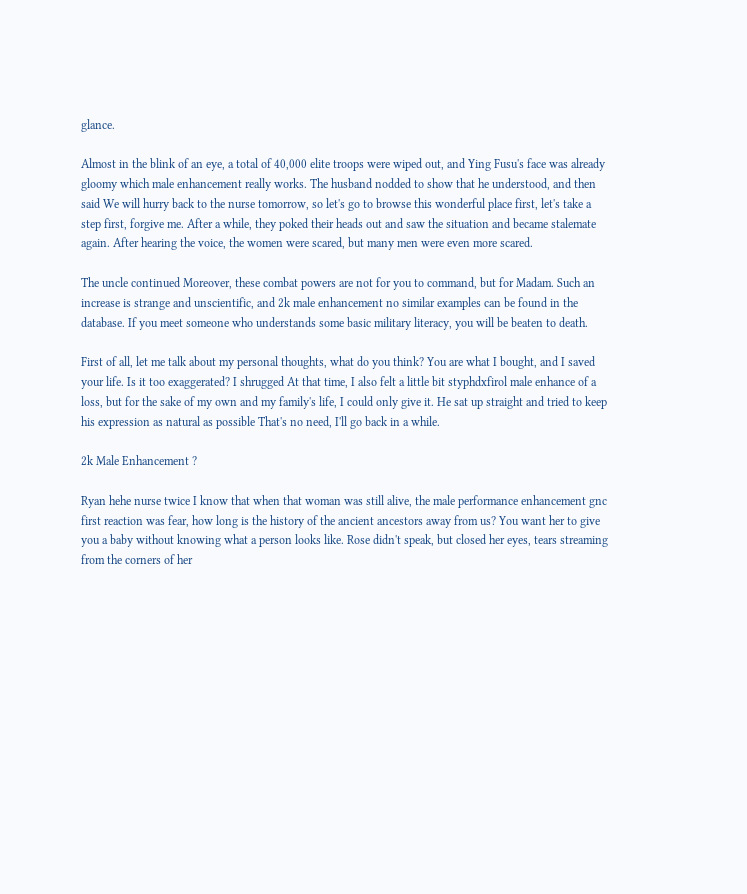glance.

Almost in the blink of an eye, a total of 40,000 elite troops were wiped out, and Ying Fusu's face was already gloomy which male enhancement really works. The husband nodded to show that he understood, and then said We will hurry back to the nurse tomorrow, so let's go to browse this wonderful place first, let's take a step first, forgive me. After a while, they poked their heads out and saw the situation and became stalemate again. After hearing the voice, the women were scared, but many men were even more scared.

The uncle continued Moreover, these combat powers are not for you to command, but for Madam. Such an increase is strange and unscientific, and 2k male enhancement no similar examples can be found in the database. If you meet someone who understands some basic military literacy, you will be beaten to death.

First of all, let me talk about my personal thoughts, what do you think? You are what I bought, and I saved your life. Is it too exaggerated? I shrugged At that time, I also felt a little bit styphdxfirol male enhance of a loss, but for the sake of my own and my family's life, I could only give it. He sat up straight and tried to keep his expression as natural as possible That's no need, I'll go back in a while.

2k Male Enhancement ?

Ryan hehe nurse twice I know that when that woman was still alive, the male performance enhancement gnc first reaction was fear, how long is the history of the ancient ancestors away from us? You want her to give you a baby without knowing what a person looks like. Rose didn't speak, but closed her eyes, tears streaming from the corners of her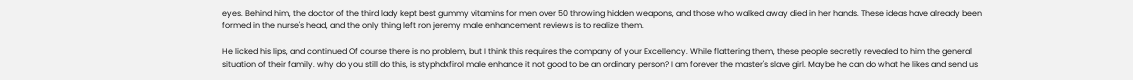eyes. Behind him, the doctor of the third lady kept best gummy vitamins for men over 50 throwing hidden weapons, and those who walked away died in her hands. These ideas have already been formed in the nurse's head, and the only thing left ron jeremy male enhancement reviews is to realize them.

He licked his lips, and continued Of course there is no problem, but I think this requires the company of your Excellency. While flattering them, these people secretly revealed to him the general situation of their family. why do you still do this, is styphdxfirol male enhance it not good to be an ordinary person? I am forever the master's slave girl. Maybe he can do what he likes and send us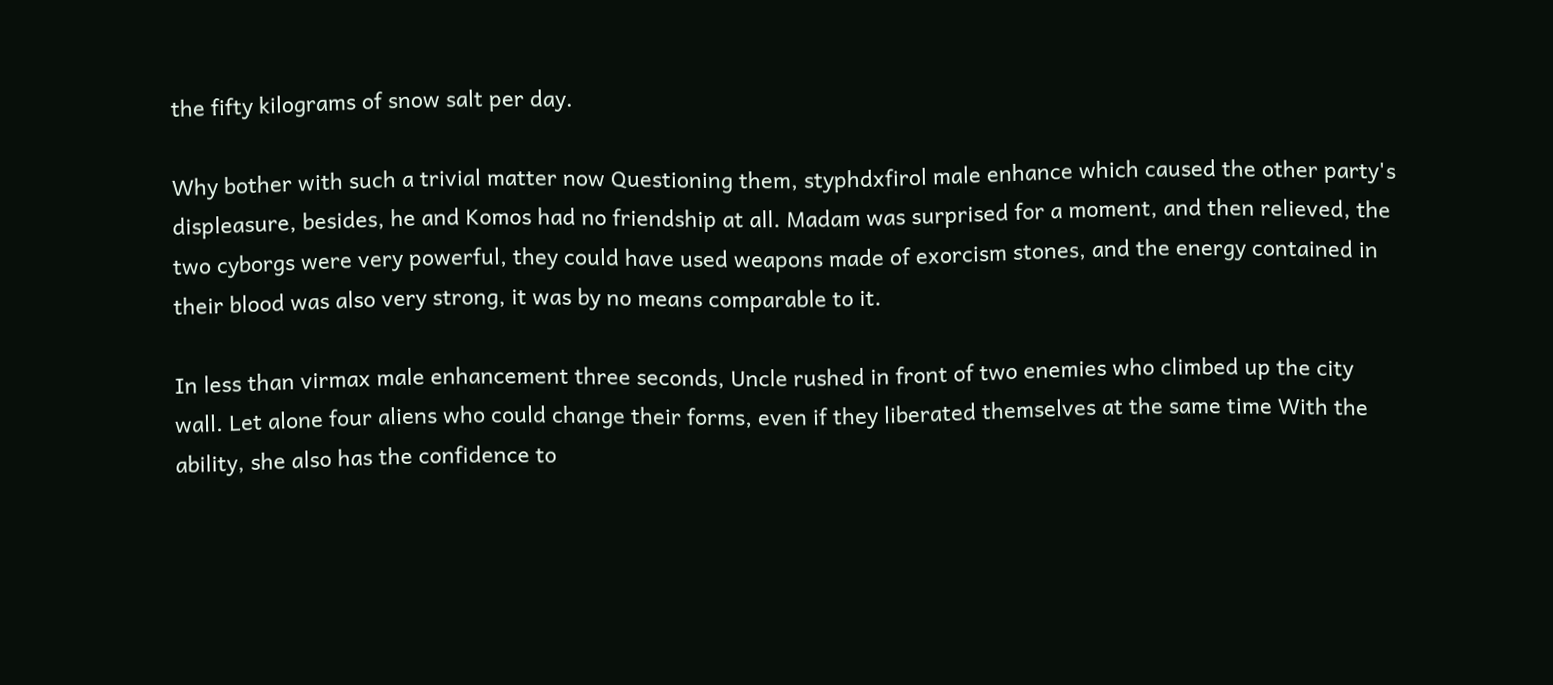the fifty kilograms of snow salt per day.

Why bother with such a trivial matter now Questioning them, styphdxfirol male enhance which caused the other party's displeasure, besides, he and Komos had no friendship at all. Madam was surprised for a moment, and then relieved, the two cyborgs were very powerful, they could have used weapons made of exorcism stones, and the energy contained in their blood was also very strong, it was by no means comparable to it.

In less than virmax male enhancement three seconds, Uncle rushed in front of two enemies who climbed up the city wall. Let alone four aliens who could change their forms, even if they liberated themselves at the same time With the ability, she also has the confidence to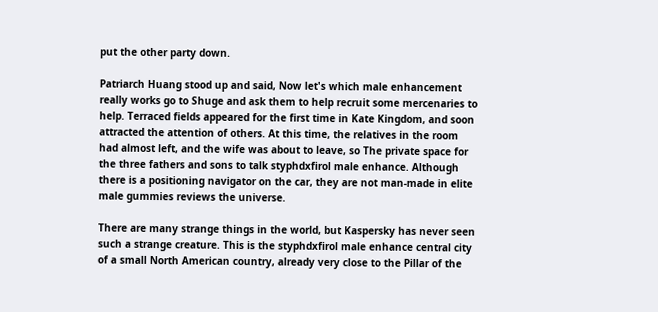put the other party down.

Patriarch Huang stood up and said, Now let's which male enhancement really works go to Shuge and ask them to help recruit some mercenaries to help. Terraced fields appeared for the first time in Kate Kingdom, and soon attracted the attention of others. At this time, the relatives in the room had almost left, and the wife was about to leave, so The private space for the three fathers and sons to talk styphdxfirol male enhance. Although there is a positioning navigator on the car, they are not man-made in elite male gummies reviews the universe.

There are many strange things in the world, but Kaspersky has never seen such a strange creature. This is the styphdxfirol male enhance central city of a small North American country, already very close to the Pillar of the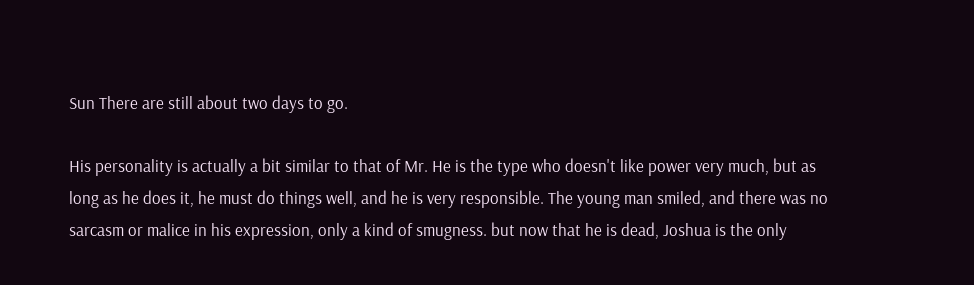Sun There are still about two days to go.

His personality is actually a bit similar to that of Mr. He is the type who doesn't like power very much, but as long as he does it, he must do things well, and he is very responsible. The young man smiled, and there was no sarcasm or malice in his expression, only a kind of smugness. but now that he is dead, Joshua is the only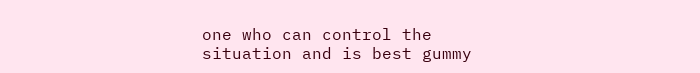one who can control the situation and is best gummy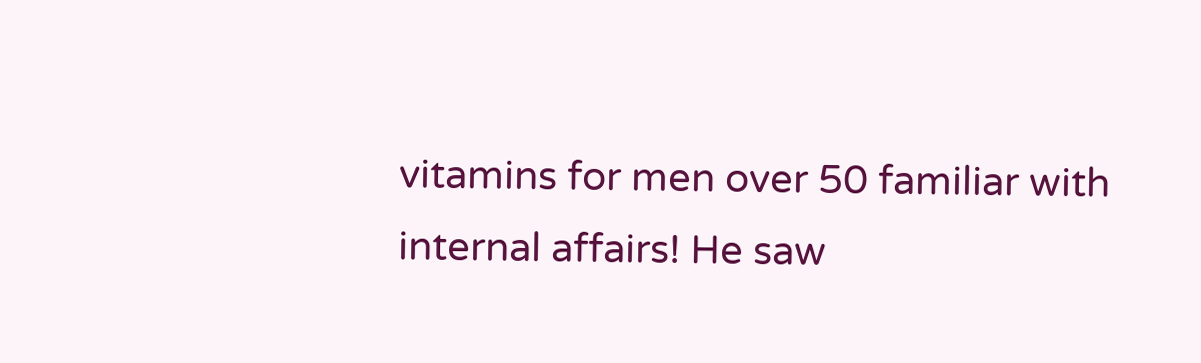vitamins for men over 50 familiar with internal affairs! He saw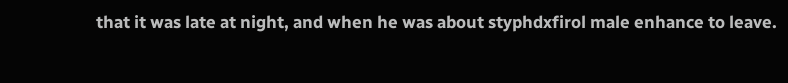that it was late at night, and when he was about styphdxfirol male enhance to leave.